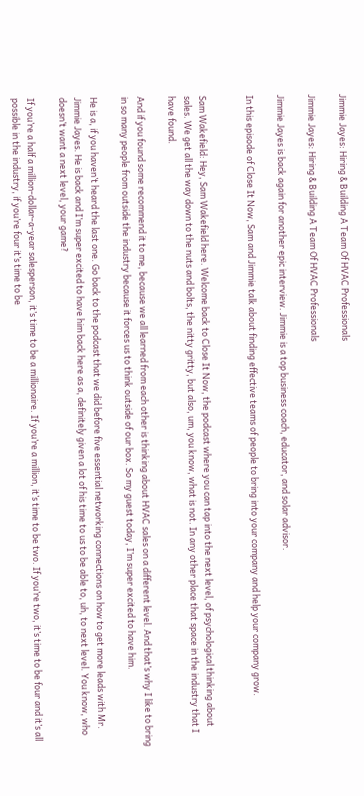Jimmie Jayes: Hiring & Building A Team Of HVAC Professionals

Jimmie Jayes: Hiring & Building A Team Of HVAC Professionals

Jimmie Jayes is back again for another epic interview. Jimmie is a top business coach, educator, and solar advisor.

In this episode of Close It Now, Sam and Jimmie talk about finding effective teams of people to bring into your company and help your company grow.


Sam Wakefield: Hey, Sam Wakefield here. Welcome back to Close It Now, the podcast where you can tap into the next level, of psychological thinking about sales. We get all the way down to the nuts and bolts, the nitty gritty, but also, um, you know, what is not. In any other place that space in the industry that I have found.

And if you found some recommend it to me, because we all learned from each other is thinking about HVAC sales on a different level. And that’s why I like to bring in so many people from outside the industry because it forces us to think outside of our box. So my guest today, I’m super excited to have him.

He is a, if you haven’t heard the last one. Go back to the podcast that we did before five essential networking connections on how to get more leads with Mr. Jimmie Jayes. He is back and I’m super excited to have him back here as a, definitely given a lot of his time to us to be able to, uh, to next level. You know, who doesn’t want a next level, your game?

If you’re a half a million-dollar-a-year salesperson, it’s time to be a millionaire. If you’re a million, it’s time to be two. If you’re two, it’s time to be four and it’s all possible in the industry, if you’re four it’s time to be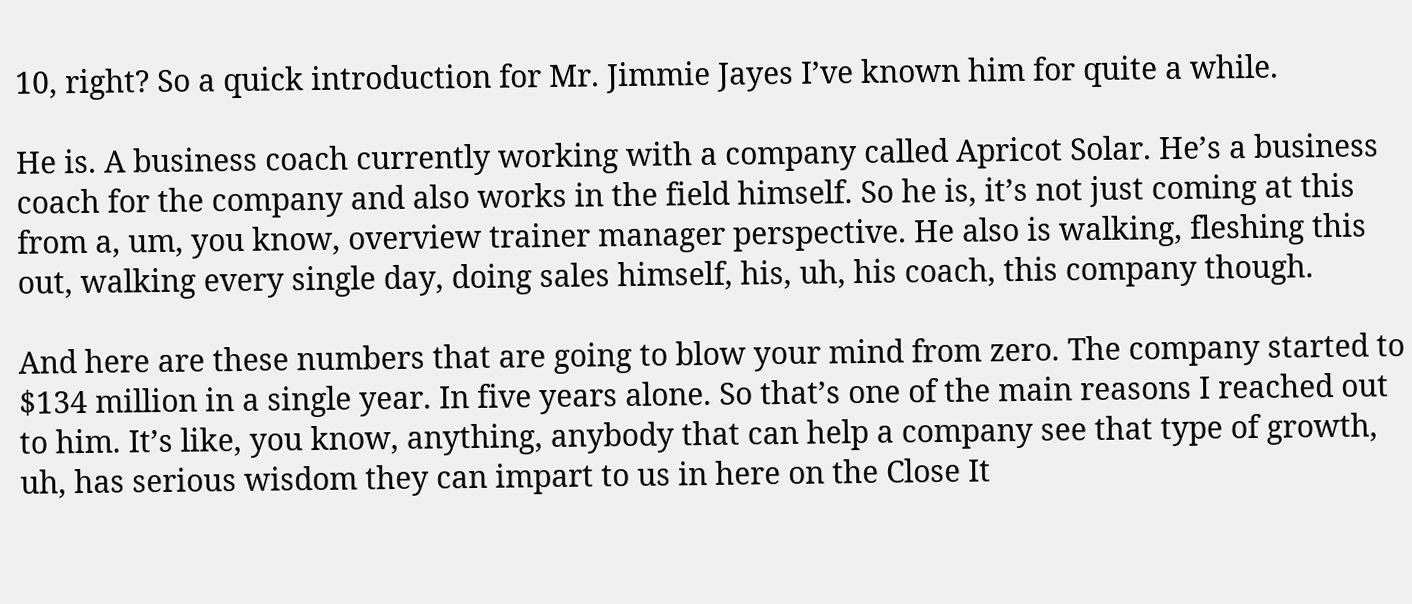10, right? So a quick introduction for Mr. Jimmie Jayes I’ve known him for quite a while.

He is. A business coach currently working with a company called Apricot Solar. He’s a business coach for the company and also works in the field himself. So he is, it’s not just coming at this from a, um, you know, overview trainer manager perspective. He also is walking, fleshing this out, walking every single day, doing sales himself, his, uh, his coach, this company though.

And here are these numbers that are going to blow your mind from zero. The company started to $134 million in a single year. In five years alone. So that’s one of the main reasons I reached out to him. It’s like, you know, anything, anybody that can help a company see that type of growth, uh, has serious wisdom they can impart to us in here on the Close It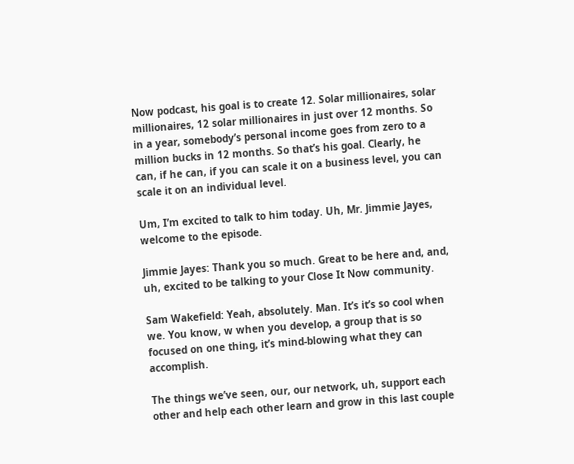Now podcast, his goal is to create 12. Solar millionaires, solar millionaires, 12 solar millionaires in just over 12 months. So in a year, somebody’s personal income goes from zero to a million bucks in 12 months. So that’s his goal. Clearly, he can, if he can, if you can scale it on a business level, you can scale it on an individual level.

Um, I’m excited to talk to him today. Uh, Mr. Jimmie Jayes, welcome to the episode.

Jimmie Jayes: Thank you so much. Great to be here and, and, uh, excited to be talking to your Close It Now community.

Sam Wakefield: Yeah, absolutely. Man. It’s it’s so cool when we. You know, w when you develop, a group that is so focused on one thing, it’s mind-blowing what they can accomplish.

The things we’ve seen, our, our network, uh, support each other and help each other learn and grow in this last couple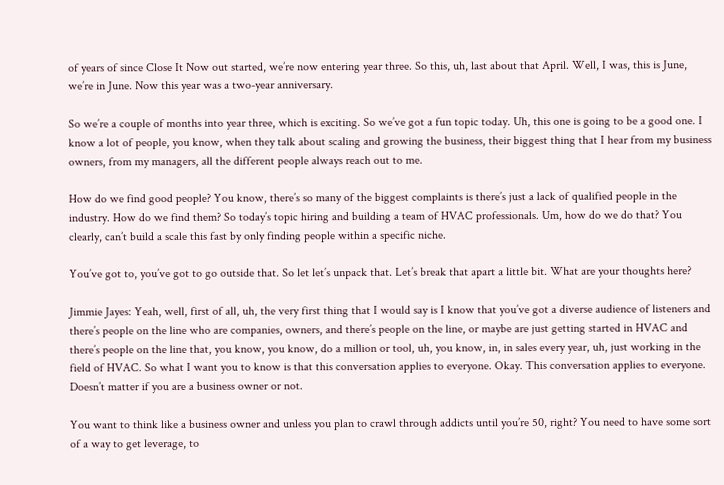of years of since Close It Now out started, we’re now entering year three. So this, uh, last about that April. Well, I was, this is June, we’re in June. Now this year was a two-year anniversary.

So we’re a couple of months into year three, which is exciting. So we’ve got a fun topic today. Uh, this one is going to be a good one. I know a lot of people, you know, when they talk about scaling and growing the business, their biggest thing that I hear from my business owners, from my managers, all the different people always reach out to me.

How do we find good people? You know, there’s so many of the biggest complaints is there’s just a lack of qualified people in the industry. How do we find them? So today’s topic hiring and building a team of HVAC professionals. Um, how do we do that? You clearly, can’t build a scale this fast by only finding people within a specific niche.

You’ve got to, you’ve got to go outside that. So let let’s unpack that. Let’s break that apart a little bit. What are your thoughts here?

Jimmie Jayes: Yeah, well, first of all, uh, the very first thing that I would say is I know that you’ve got a diverse audience of listeners and there’s people on the line who are companies, owners, and there’s people on the line, or maybe are just getting started in HVAC and there’s people on the line that, you know, you know, do a million or tool, uh, you know, in, in sales every year, uh, just working in the field of HVAC. So what I want you to know is that this conversation applies to everyone. Okay. This conversation applies to everyone. Doesn’t matter if you are a business owner or not.

You want to think like a business owner and unless you plan to crawl through addicts until you’re 50, right? You need to have some sort of a way to get leverage, to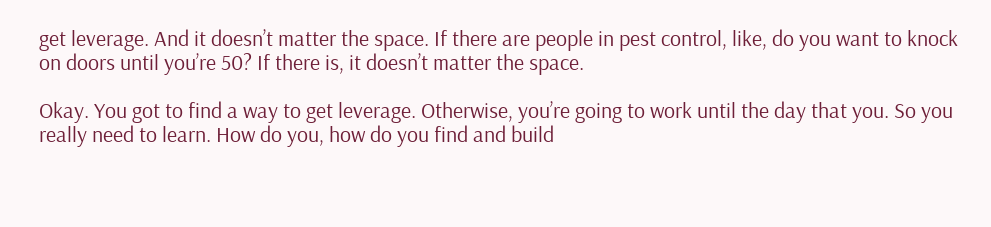get leverage. And it doesn’t matter the space. If there are people in pest control, like, do you want to knock on doors until you’re 50? If there is, it doesn’t matter the space.

Okay. You got to find a way to get leverage. Otherwise, you’re going to work until the day that you. So you really need to learn. How do you, how do you find and build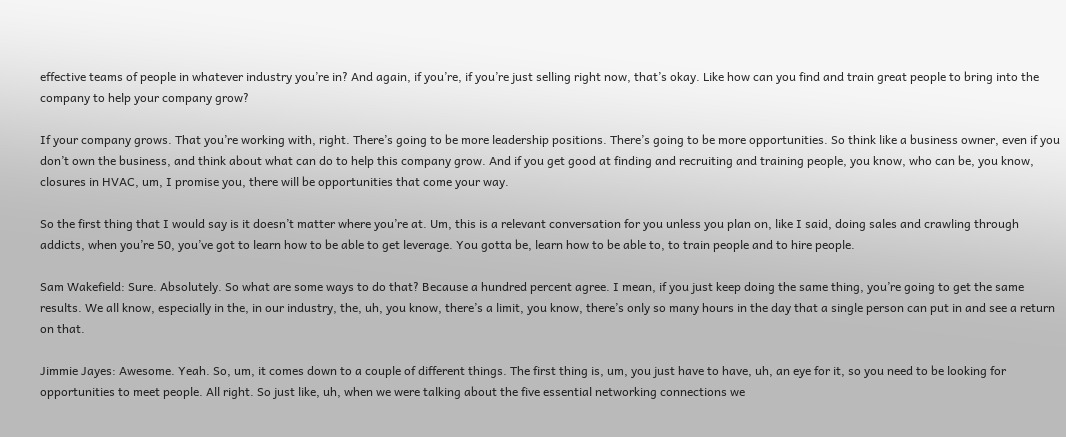effective teams of people in whatever industry you’re in? And again, if you’re, if you’re just selling right now, that’s okay. Like how can you find and train great people to bring into the company to help your company grow?

If your company grows. That you’re working with, right. There’s going to be more leadership positions. There’s going to be more opportunities. So think like a business owner, even if you don’t own the business, and think about what can do to help this company grow. And if you get good at finding and recruiting and training people, you know, who can be, you know, closures in HVAC, um, I promise you, there will be opportunities that come your way.

So the first thing that I would say is it doesn’t matter where you’re at. Um, this is a relevant conversation for you unless you plan on, like I said, doing sales and crawling through addicts, when you’re 50, you’ve got to learn how to be able to get leverage. You gotta be, learn how to be able to, to train people and to hire people.

Sam Wakefield: Sure. Absolutely. So what are some ways to do that? Because a hundred percent agree. I mean, if you just keep doing the same thing, you’re going to get the same results. We all know, especially in the, in our industry, the, uh, you know, there’s a limit, you know, there’s only so many hours in the day that a single person can put in and see a return on that.

Jimmie Jayes: Awesome. Yeah. So, um, it comes down to a couple of different things. The first thing is, um, you just have to have, uh, an eye for it, so you need to be looking for opportunities to meet people. All right. So just like, uh, when we were talking about the five essential networking connections we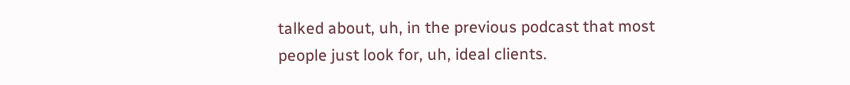talked about, uh, in the previous podcast that most people just look for, uh, ideal clients.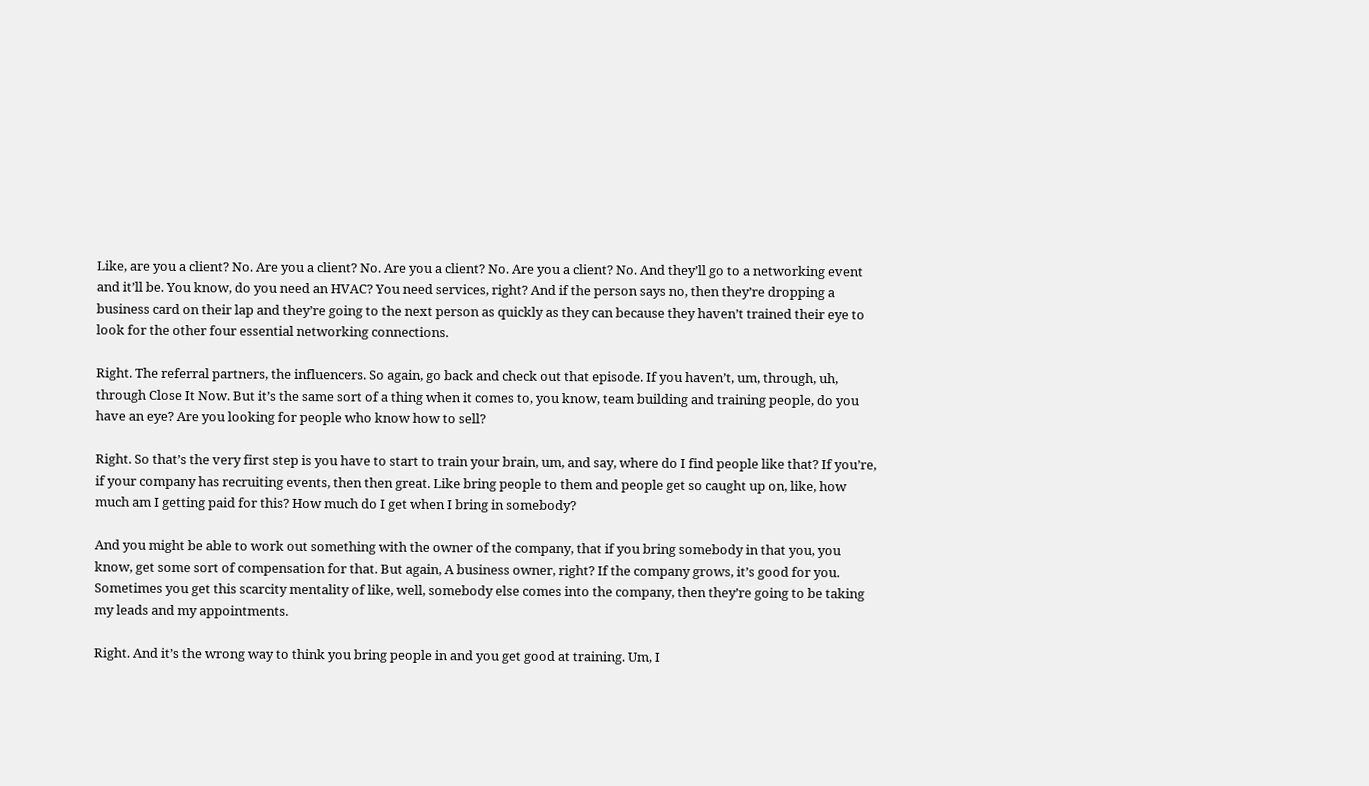Like, are you a client? No. Are you a client? No. Are you a client? No. Are you a client? No. And they’ll go to a networking event and it’ll be. You know, do you need an HVAC? You need services, right? And if the person says no, then they’re dropping a business card on their lap and they’re going to the next person as quickly as they can because they haven’t trained their eye to look for the other four essential networking connections.

Right. The referral partners, the influencers. So again, go back and check out that episode. If you haven’t, um, through, uh, through Close It Now. But it’s the same sort of a thing when it comes to, you know, team building and training people, do you have an eye? Are you looking for people who know how to sell?

Right. So that’s the very first step is you have to start to train your brain, um, and say, where do I find people like that? If you’re, if your company has recruiting events, then then great. Like bring people to them and people get so caught up on, like, how much am I getting paid for this? How much do I get when I bring in somebody?

And you might be able to work out something with the owner of the company, that if you bring somebody in that you, you know, get some sort of compensation for that. But again, A business owner, right? If the company grows, it’s good for you. Sometimes you get this scarcity mentality of like, well, somebody else comes into the company, then they’re going to be taking my leads and my appointments.

Right. And it’s the wrong way to think you bring people in and you get good at training. Um, I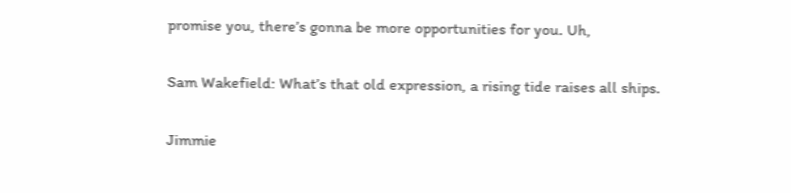promise you, there’s gonna be more opportunities for you. Uh,

Sam Wakefield: What’s that old expression, a rising tide raises all ships.

Jimmie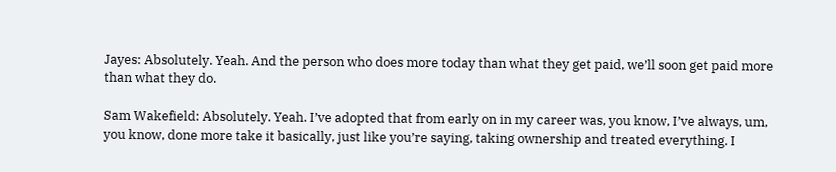Jayes: Absolutely. Yeah. And the person who does more today than what they get paid, we’ll soon get paid more than what they do.

Sam Wakefield: Absolutely. Yeah. I’ve adopted that from early on in my career was, you know, I’ve always, um, you know, done more take it basically, just like you’re saying, taking ownership and treated everything. I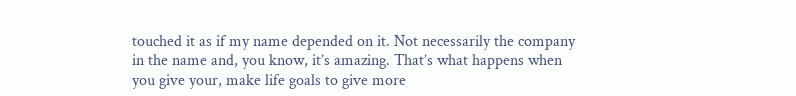touched it as if my name depended on it. Not necessarily the company in the name and, you know, it’s amazing. That’s what happens when you give your, make life goals to give more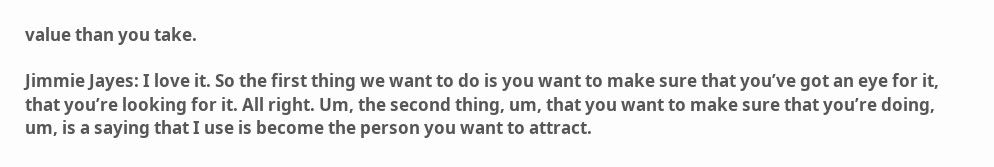value than you take.

Jimmie Jayes: I love it. So the first thing we want to do is you want to make sure that you’ve got an eye for it, that you’re looking for it. All right. Um, the second thing, um, that you want to make sure that you’re doing, um, is a saying that I use is become the person you want to attract.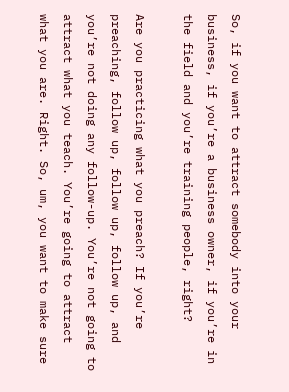So, if you want to attract somebody into your business, if you’re a business owner, if you’re in the field and you’re training people, right?

Are you practicing what you preach? If you’re preaching, follow up, follow up, follow up, and you’re not doing any follow-up. You’re not going to attract what you teach. You’re going to attract what you are. Right. So, um, you want to make sure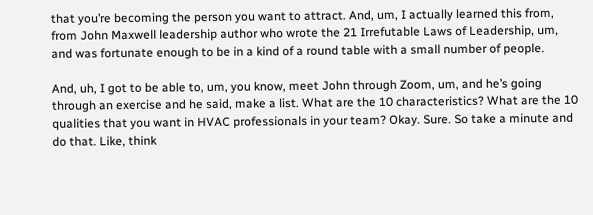that you’re becoming the person you want to attract. And, um, I actually learned this from, from John Maxwell leadership author who wrote the 21 Irrefutable Laws of Leadership, um, and was fortunate enough to be in a kind of a round table with a small number of people.

And, uh, I got to be able to, um, you know, meet John through Zoom, um, and he’s going through an exercise and he said, make a list. What are the 10 characteristics? What are the 10 qualities that you want in HVAC professionals in your team? Okay. Sure. So take a minute and do that. Like, think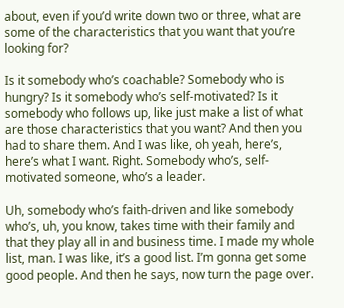about, even if you’d write down two or three, what are some of the characteristics that you want that you’re looking for?

Is it somebody who’s coachable? Somebody who is hungry? Is it somebody who’s self-motivated? Is it somebody who follows up, like just make a list of what are those characteristics that you want? And then you had to share them. And I was like, oh yeah, here’s, here’s what I want. Right. Somebody who’s, self-motivated someone, who’s a leader.

Uh, somebody who’s faith-driven and like somebody who’s, uh, you know, takes time with their family and that they play all in and business time. I made my whole list, man. I was like, it’s a good list. I’m gonna get some good people. And then he says, now turn the page over.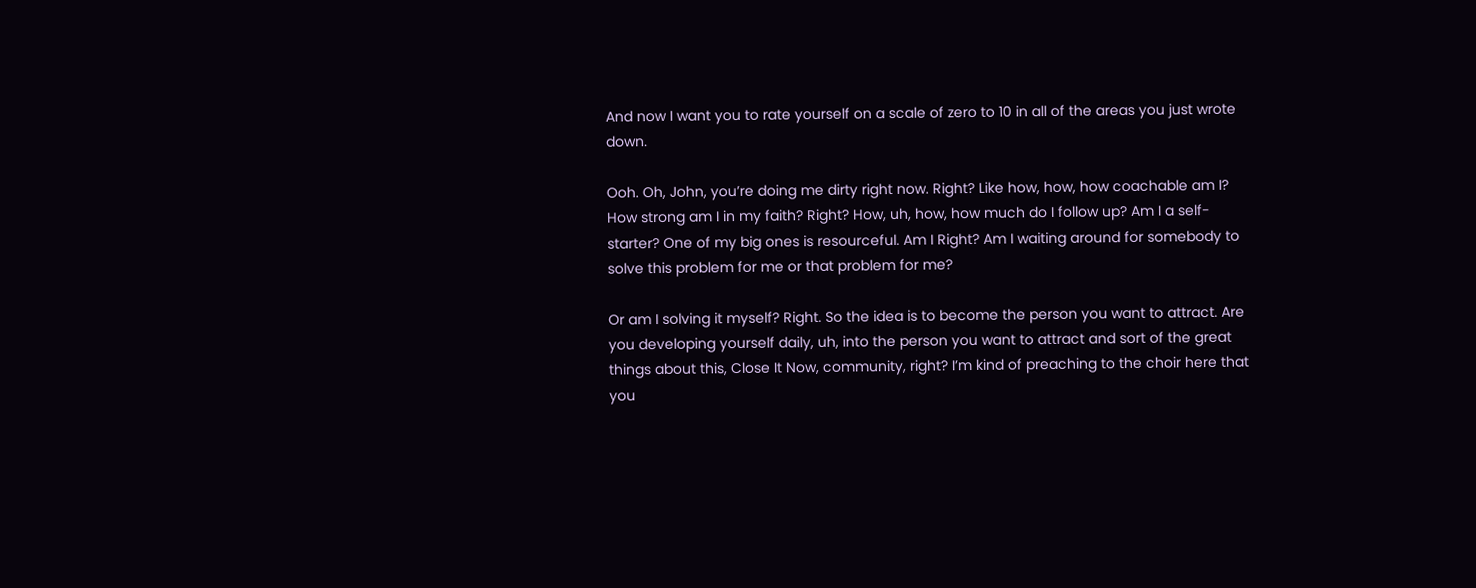And now I want you to rate yourself on a scale of zero to 10 in all of the areas you just wrote down.

Ooh. Oh, John, you’re doing me dirty right now. Right? Like how, how, how coachable am I? How strong am I in my faith? Right? How, uh, how, how much do I follow up? Am I a self-starter? One of my big ones is resourceful. Am I Right? Am I waiting around for somebody to solve this problem for me or that problem for me?

Or am I solving it myself? Right. So the idea is to become the person you want to attract. Are you developing yourself daily, uh, into the person you want to attract and sort of the great things about this, Close It Now, community, right? I’m kind of preaching to the choir here that you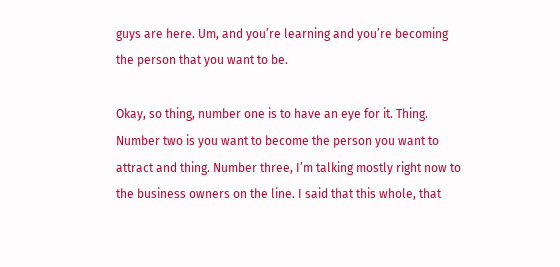guys are here. Um, and you’re learning and you’re becoming the person that you want to be.

Okay, so thing, number one is to have an eye for it. Thing. Number two is you want to become the person you want to attract and thing. Number three, I’m talking mostly right now to the business owners on the line. I said that this whole, that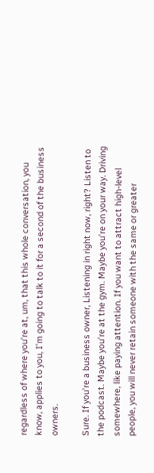regardless of where you’re at, um, that this whole conversation, you know, applies to you, I’m going to talk to it for a second of the business owners.

Sure. If you’re a business owner, Listening in right now, right? Listen to the podcast. Maybe you’re at the gym. Maybe you’re on your way. Driving somewhere, like paying attention. If you want to attract high-level people, you will never retain someone with the same or greater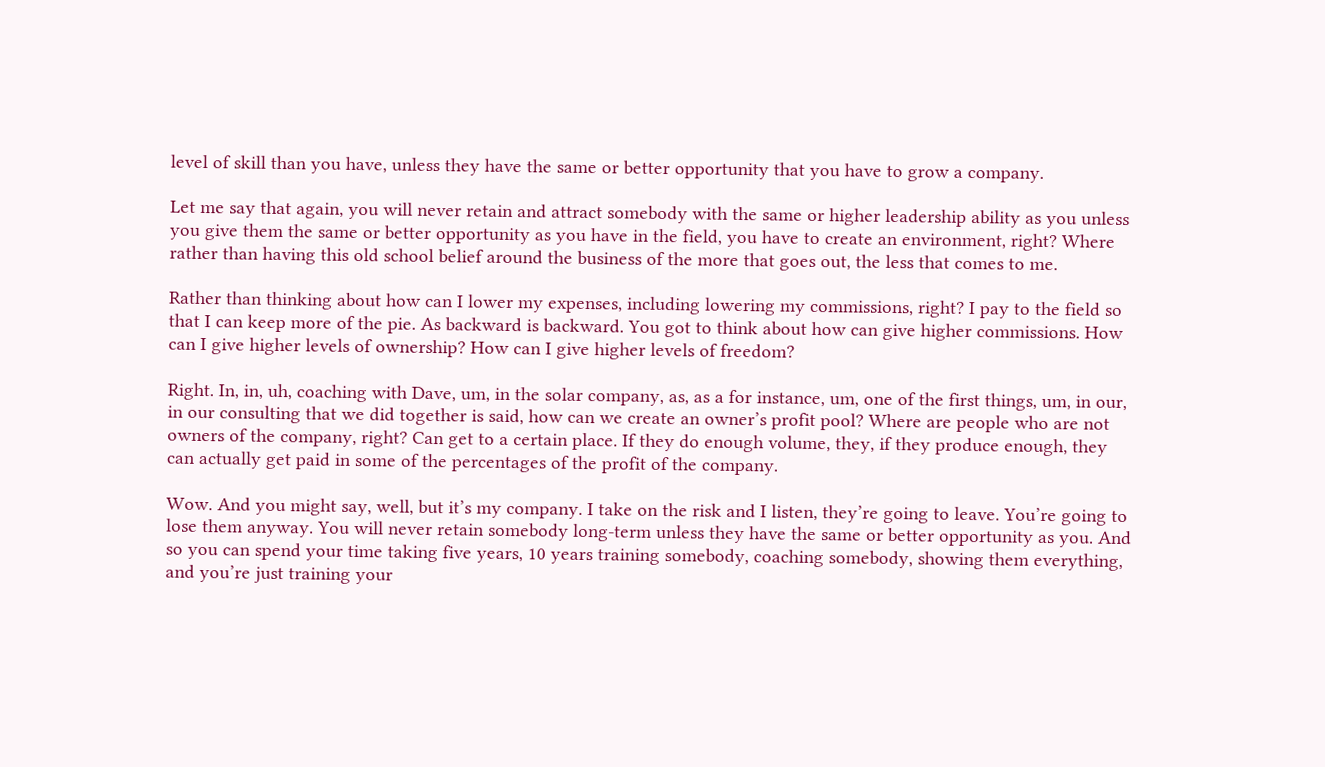level of skill than you have, unless they have the same or better opportunity that you have to grow a company.

Let me say that again, you will never retain and attract somebody with the same or higher leadership ability as you unless you give them the same or better opportunity as you have in the field, you have to create an environment, right? Where rather than having this old school belief around the business of the more that goes out, the less that comes to me.

Rather than thinking about how can I lower my expenses, including lowering my commissions, right? I pay to the field so that I can keep more of the pie. As backward is backward. You got to think about how can give higher commissions. How can I give higher levels of ownership? How can I give higher levels of freedom?

Right. In, in, uh, coaching with Dave, um, in the solar company, as, as a for instance, um, one of the first things, um, in our, in our consulting that we did together is said, how can we create an owner’s profit pool? Where are people who are not owners of the company, right? Can get to a certain place. If they do enough volume, they, if they produce enough, they can actually get paid in some of the percentages of the profit of the company.

Wow. And you might say, well, but it’s my company. I take on the risk and I listen, they’re going to leave. You’re going to lose them anyway. You will never retain somebody long-term unless they have the same or better opportunity as you. And so you can spend your time taking five years, 10 years training somebody, coaching somebody, showing them everything, and you’re just training your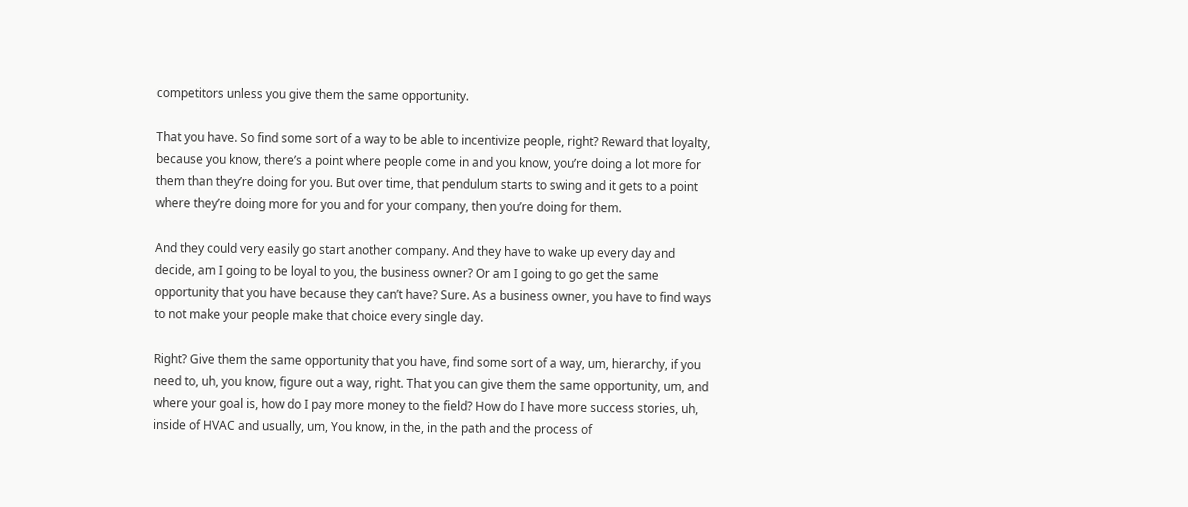competitors unless you give them the same opportunity.

That you have. So find some sort of a way to be able to incentivize people, right? Reward that loyalty, because you know, there’s a point where people come in and you know, you’re doing a lot more for them than they’re doing for you. But over time, that pendulum starts to swing and it gets to a point where they’re doing more for you and for your company, then you’re doing for them.

And they could very easily go start another company. And they have to wake up every day and decide, am I going to be loyal to you, the business owner? Or am I going to go get the same opportunity that you have because they can’t have? Sure. As a business owner, you have to find ways to not make your people make that choice every single day.

Right? Give them the same opportunity that you have, find some sort of a way, um, hierarchy, if you need to, uh, you know, figure out a way, right. That you can give them the same opportunity, um, and where your goal is, how do I pay more money to the field? How do I have more success stories, uh, inside of HVAC and usually, um, You know, in the, in the path and the process of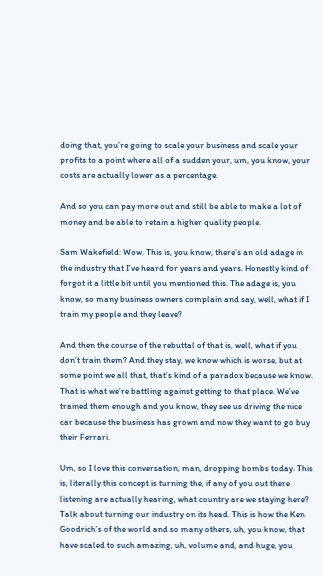doing that, you’re going to scale your business and scale your profits to a point where all of a sudden your, um, you know, your costs are actually lower as a percentage.

And so you can pay more out and still be able to make a lot of money and be able to retain a higher quality people.

Sam Wakefield: Wow. This is, you know, there’s an old adage in the industry that I’ve heard for years and years. Honestly kind of forgot it a little bit until you mentioned this. The adage is, you know, so many business owners complain and say, well, what if I train my people and they leave?

And then the course of the rebuttal of that is, well, what if you don’t train them? And they stay, we know which is worse, but at some point we all that, that’s kind of a paradox because we know. That is what we’re battling against getting to that place. We’ve trained them enough and you know, they see us driving the nice car because the business has grown and now they want to go buy their Ferrari.

Um, so I love this conversation, man, dropping bombs today. This is, literally this concept is turning the, if any of you out there listening are actually hearing, what country are we staying here? Talk about turning our industry on its head. This is how the Ken Goodrich’s of the world and so many others, uh, you know, that have scaled to such amazing, uh, volume and, and huge, you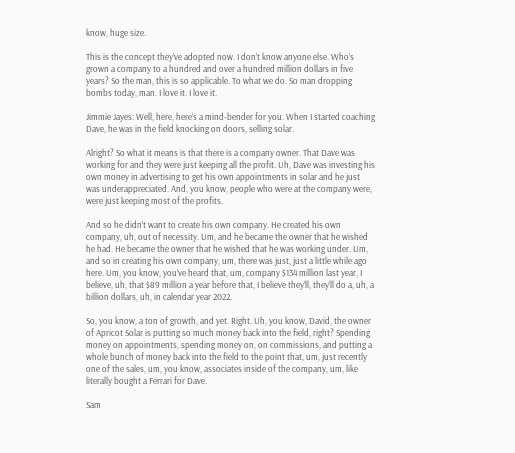know, huge size.

This is the concept they’ve adopted now. I don’t know anyone else. Who’s grown a company to a hundred and over a hundred million dollars in five years? So the man, this is so applicable. To what we do. So man dropping bombs today, man. I love it. I love it.

Jimmie Jayes: Well, here, here’s a mind-bender for you. When I started coaching Dave, he was in the field knocking on doors, selling solar.

Alright? So what it means is that there is a company owner. That Dave was working for and they were just keeping all the profit. Uh, Dave was investing his own money in advertising to get his own appointments in solar and he just was underappreciated. And, you know, people who were at the company were, were just keeping most of the profits.

And so he didn’t want to create his own company. He created his own company, uh, out of necessity. Um, and he became the owner that he wished he had. He became the owner that he wished that he was working under. Um, and so in creating his own company, um, there was just, just a little while ago here. Um, you know, you’ve heard that, um, company $134 million last year, I believe, uh, that $89 million a year before that, I believe they’ll, they’ll do a, uh, a billion dollars, uh, in calendar year 2022.

So, you know, a ton of growth, and yet. Right. Uh, you know, David, the owner of Apricot Solar is putting so much money back into the field, right? Spending money on appointments, spending money on, on commissions, and putting a whole bunch of money back into the field to the point that, um, just recently one of the sales, um, you know, associates inside of the company, um, like literally bought a Ferrari for Dave.

Sam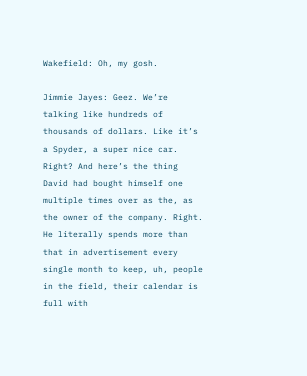Wakefield: Oh, my gosh.

Jimmie Jayes: Geez. We’re talking like hundreds of thousands of dollars. Like it’s a Spyder, a super nice car. Right? And here’s the thing David had bought himself one multiple times over as the, as the owner of the company. Right. He literally spends more than that in advertisement every single month to keep, uh, people in the field, their calendar is full with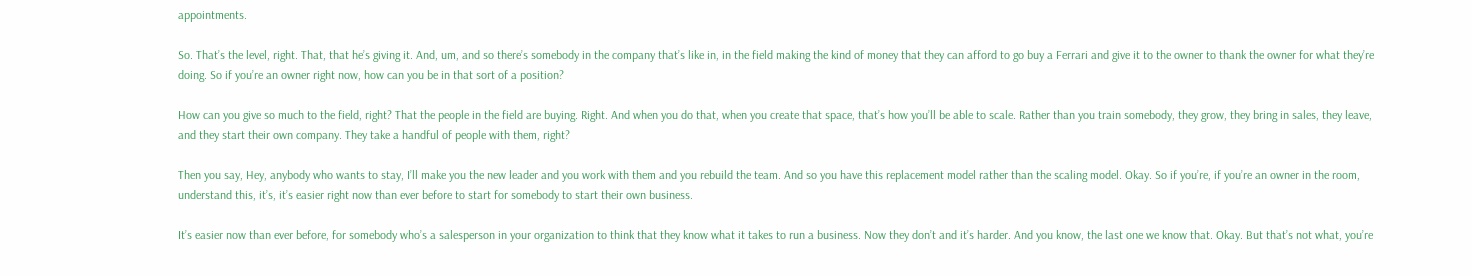appointments.

So. That’s the level, right. That, that he’s giving it. And, um, and so there’s somebody in the company that’s like in, in the field making the kind of money that they can afford to go buy a Ferrari and give it to the owner to thank the owner for what they’re doing. So if you’re an owner right now, how can you be in that sort of a position?

How can you give so much to the field, right? That the people in the field are buying. Right. And when you do that, when you create that space, that’s how you’ll be able to scale. Rather than you train somebody, they grow, they bring in sales, they leave, and they start their own company. They take a handful of people with them, right?

Then you say, Hey, anybody who wants to stay, I’ll make you the new leader and you work with them and you rebuild the team. And so you have this replacement model rather than the scaling model. Okay. So if you’re, if you’re an owner in the room, understand this, it’s, it’s easier right now than ever before to start for somebody to start their own business.

It’s easier now than ever before, for somebody who’s a salesperson in your organization to think that they know what it takes to run a business. Now they don’t and it’s harder. And you know, the last one we know that. Okay. But that’s not what, you’re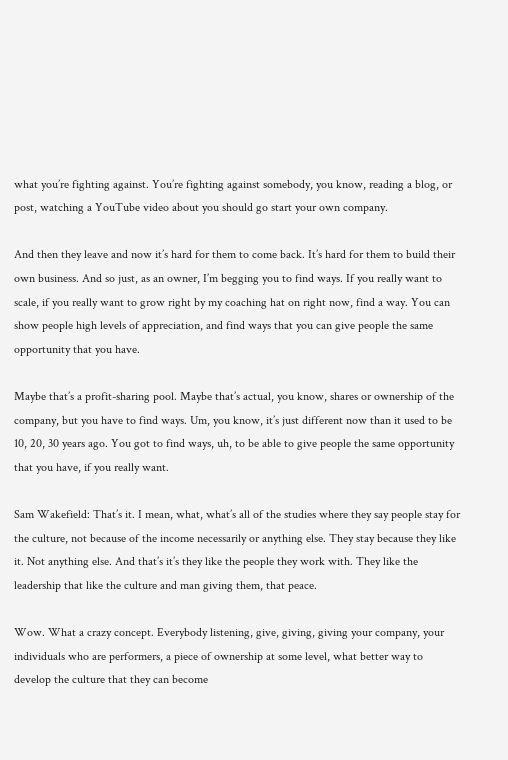what you’re fighting against. You’re fighting against somebody, you know, reading a blog, or post, watching a YouTube video about you should go start your own company.

And then they leave and now it’s hard for them to come back. It’s hard for them to build their own business. And so just, as an owner, I’m begging you to find ways. If you really want to scale, if you really want to grow right by my coaching hat on right now, find a way. You can show people high levels of appreciation, and find ways that you can give people the same opportunity that you have.

Maybe that’s a profit-sharing pool. Maybe that’s actual, you know, shares or ownership of the company, but you have to find ways. Um, you know, it’s just different now than it used to be 10, 20, 30 years ago. You got to find ways, uh, to be able to give people the same opportunity that you have, if you really want.

Sam Wakefield: That’s it. I mean, what, what’s all of the studies where they say people stay for the culture, not because of the income necessarily or anything else. They stay because they like it. Not anything else. And that’s it’s they like the people they work with. They like the leadership that like the culture and man giving them, that peace.

Wow. What a crazy concept. Everybody listening, give, giving, giving your company, your individuals who are performers, a piece of ownership at some level, what better way to develop the culture that they can become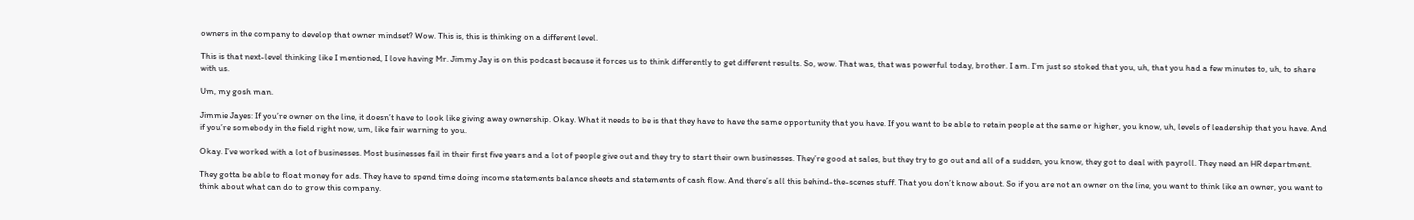owners in the company to develop that owner mindset? Wow. This is, this is thinking on a different level.

This is that next-level thinking like I mentioned, I love having Mr. Jimmy Jay is on this podcast because it forces us to think differently to get different results. So, wow. That was, that was powerful today, brother. I am. I’m just so stoked that you, uh, that you had a few minutes to, uh, to share with us.

Um, my gosh man.

Jimmie Jayes: If you’re owner on the line, it doesn’t have to look like giving away ownership. Okay. What it needs to be is that they have to have the same opportunity that you have. If you want to be able to retain people at the same or higher, you know, uh, levels of leadership that you have. And if you’re somebody in the field right now, um, like fair warning to you.

Okay. I’ve worked with a lot of businesses. Most businesses fail in their first five years and a lot of people give out and they try to start their own businesses. They’re good at sales, but they try to go out and all of a sudden, you know, they got to deal with payroll. They need an HR department.

They gotta be able to float money for ads. They have to spend time doing income statements balance sheets and statements of cash flow. And there’s all this behind-the-scenes stuff. That you don’t know about. So if you are not an owner on the line, you want to think like an owner, you want to think about what can do to grow this company.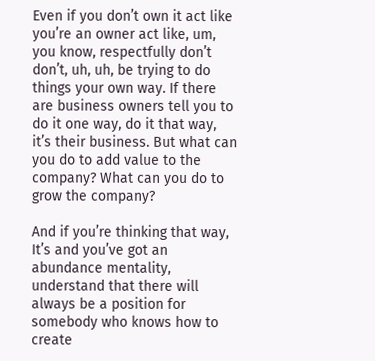Even if you don’t own it act like you’re an owner act like, um, you know, respectfully don’t don’t, uh, uh, be trying to do things your own way. If there are business owners tell you to do it one way, do it that way, it’s their business. But what can you do to add value to the company? What can you do to grow the company?

And if you’re thinking that way, It’s and you’ve got an abundance mentality, understand that there will always be a position for somebody who knows how to create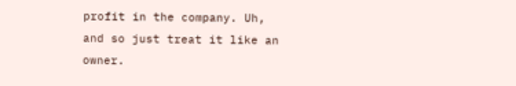profit in the company. Uh, and so just treat it like an owner.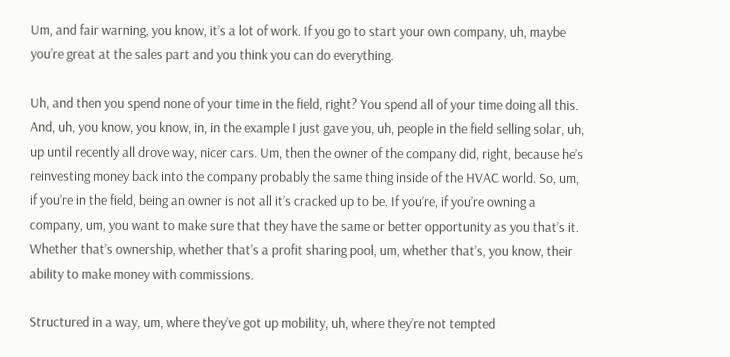Um, and fair warning, you know, it’s a lot of work. If you go to start your own company, uh, maybe you’re great at the sales part and you think you can do everything.

Uh, and then you spend none of your time in the field, right? You spend all of your time doing all this. And, uh, you know, you know, in, in the example I just gave you, uh, people in the field selling solar, uh, up until recently all drove way, nicer cars. Um, then the owner of the company did, right, because he’s reinvesting money back into the company probably the same thing inside of the HVAC world. So, um, if you’re in the field, being an owner is not all it’s cracked up to be. If you’re, if you’re owning a company, um, you want to make sure that they have the same or better opportunity as you that’s it. Whether that’s ownership, whether that’s a profit sharing pool, um, whether that’s, you know, their ability to make money with commissions.

Structured in a way, um, where they’ve got up mobility, uh, where they’re not tempted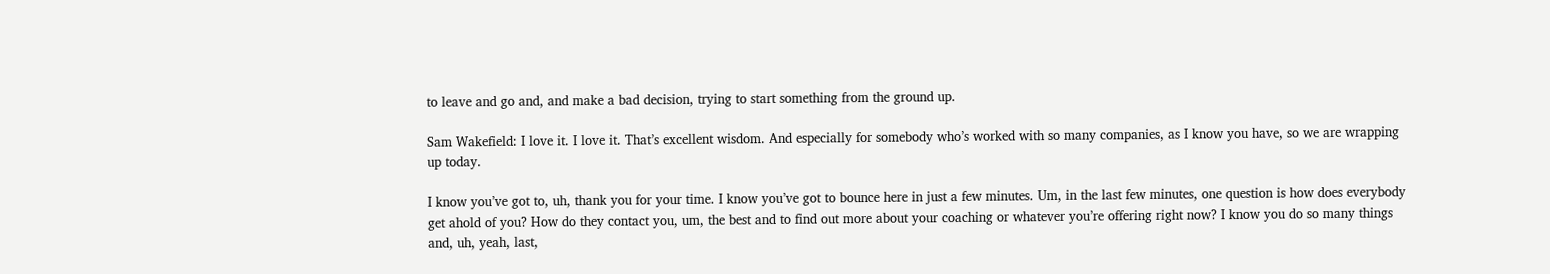to leave and go and, and make a bad decision, trying to start something from the ground up.

Sam Wakefield: I love it. I love it. That’s excellent wisdom. And especially for somebody who’s worked with so many companies, as I know you have, so we are wrapping up today.

I know you’ve got to, uh, thank you for your time. I know you’ve got to bounce here in just a few minutes. Um, in the last few minutes, one question is how does everybody get ahold of you? How do they contact you, um, the best and to find out more about your coaching or whatever you’re offering right now? I know you do so many things and, uh, yeah, last,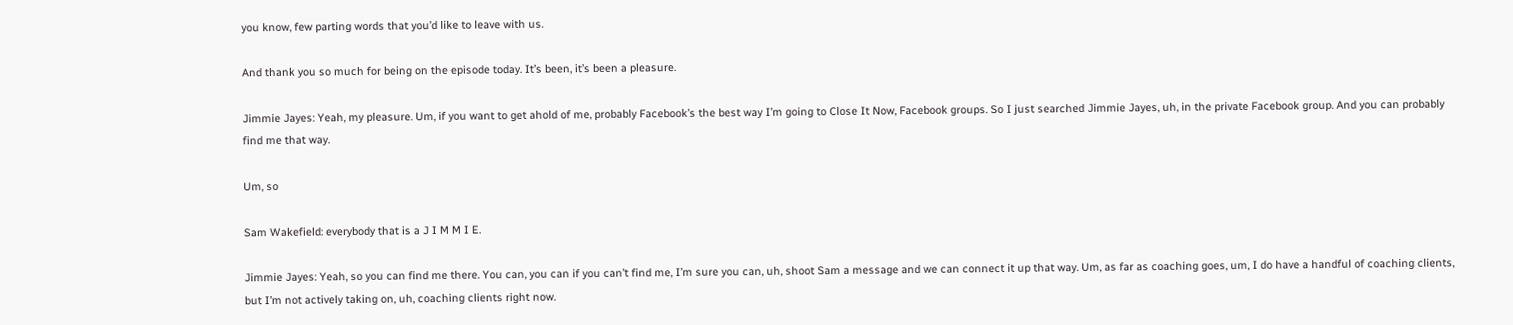you know, few parting words that you’d like to leave with us.

And thank you so much for being on the episode today. It’s been, it’s been a pleasure.

Jimmie Jayes: Yeah, my pleasure. Um, if you want to get ahold of me, probably Facebook’s the best way I’m going to Close It Now, Facebook groups. So I just searched Jimmie Jayes, uh, in the private Facebook group. And you can probably find me that way.

Um, so

Sam Wakefield: everybody that is a J I M M I E.

Jimmie Jayes: Yeah, so you can find me there. You can, you can if you can’t find me, I’m sure you can, uh, shoot Sam a message and we can connect it up that way. Um, as far as coaching goes, um, I do have a handful of coaching clients, but I’m not actively taking on, uh, coaching clients right now.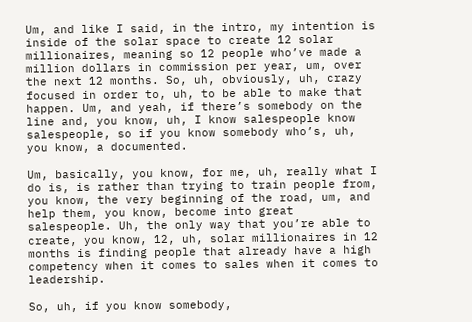Um, and like I said, in the intro, my intention is inside of the solar space to create 12 solar millionaires, meaning so 12 people who’ve made a million dollars in commission per year, um, over the next 12 months. So, uh, obviously, uh, crazy focused in order to, uh, to be able to make that happen. Um, and yeah, if there’s somebody on the line and, you know, uh, I know salespeople know salespeople, so if you know somebody who’s, uh, you know, a documented.

Um, basically, you know, for me, uh, really what I do is, is rather than trying to train people from, you know, the very beginning of the road, um, and help them, you know, become into great salespeople. Uh, the only way that you’re able to create, you know, 12, uh, solar millionaires in 12 months is finding people that already have a high competency when it comes to sales when it comes to leadership.

So, uh, if you know somebody,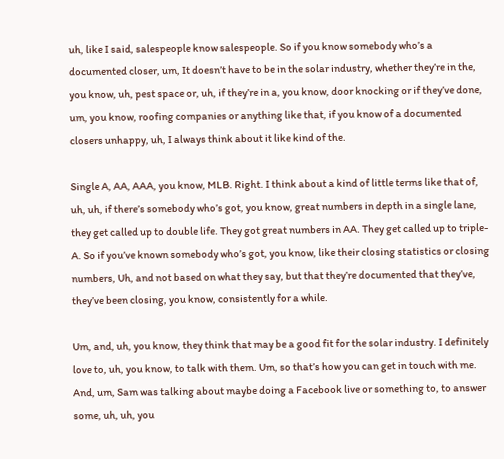uh, like I said, salespeople know salespeople. So if you know somebody who’s a documented closer, um, It doesn’t have to be in the solar industry, whether they’re in the, you know, uh, pest space or, uh, if they’re in a, you know, door knocking or if they’ve done, um, you know, roofing companies or anything like that, if you know of a documented closers unhappy, uh, I always think about it like kind of the.

Single A, AA, AAA, you know, MLB. Right. I think about a kind of little terms like that of, uh, uh, if there’s somebody who’s got, you know, great numbers in depth in a single lane, they get called up to double life. They got great numbers in AA. They get called up to triple-A. So if you’ve known somebody who’s got, you know, like their closing statistics or closing numbers, Uh, and not based on what they say, but that they’re documented that they’ve, they’ve been closing, you know, consistently for a while.

Um, and, uh, you know, they think that may be a good fit for the solar industry. I definitely love to, uh, you know, to talk with them. Um, so that’s how you can get in touch with me. And, um, Sam was talking about maybe doing a Facebook live or something to, to answer some, uh, uh, you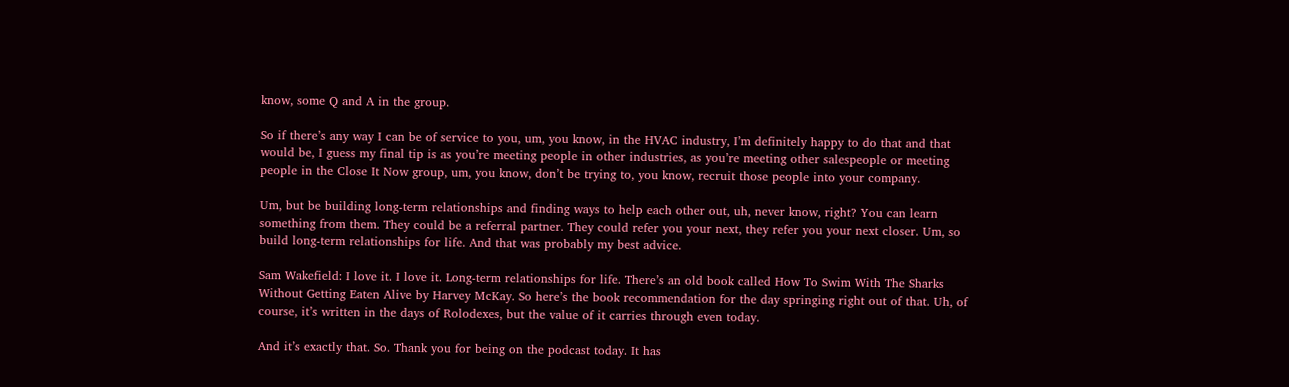know, some Q and A in the group.

So if there’s any way I can be of service to you, um, you know, in the HVAC industry, I’m definitely happy to do that and that would be, I guess my final tip is as you’re meeting people in other industries, as you’re meeting other salespeople or meeting people in the Close It Now group, um, you know, don’t be trying to, you know, recruit those people into your company.

Um, but be building long-term relationships and finding ways to help each other out, uh, never know, right? You can learn something from them. They could be a referral partner. They could refer you your next, they refer you your next closer. Um, so build long-term relationships for life. And that was probably my best advice.

Sam Wakefield: I love it. I love it. Long-term relationships for life. There’s an old book called How To Swim With The Sharks Without Getting Eaten Alive by Harvey McKay. So here’s the book recommendation for the day springing right out of that. Uh, of course, it’s written in the days of Rolodexes, but the value of it carries through even today.

And it’s exactly that. So. Thank you for being on the podcast today. It has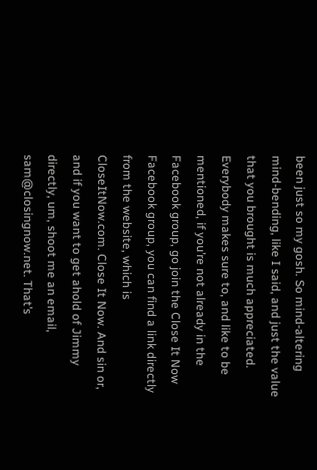been just so my gosh. So mind-altering mind-bending, like I said, and just the value that you brought is much appreciated. Everybody makes sure to, and like to be mentioned, if you’re not already in the Facebook group, go join the Close It Now Facebook group, you can find a link directly from the website, which is CloseItNow.com. Close It Now. And sin or, and if you want to get ahold of Jimmy directly, um, shoot me an email, sam@closingnow.net. That’s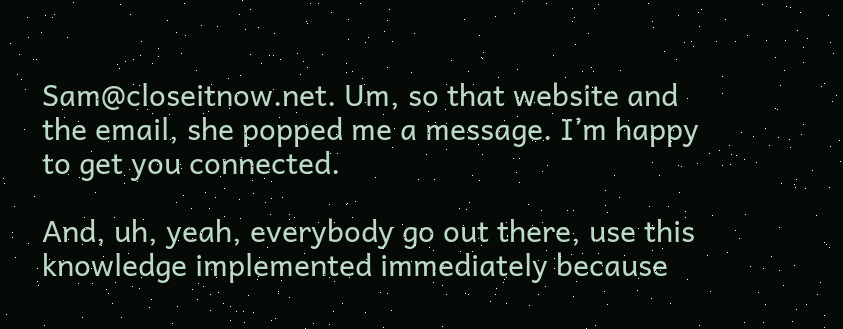Sam@closeitnow.net. Um, so that website and the email, she popped me a message. I’m happy to get you connected.

And, uh, yeah, everybody go out there, use this knowledge implemented immediately because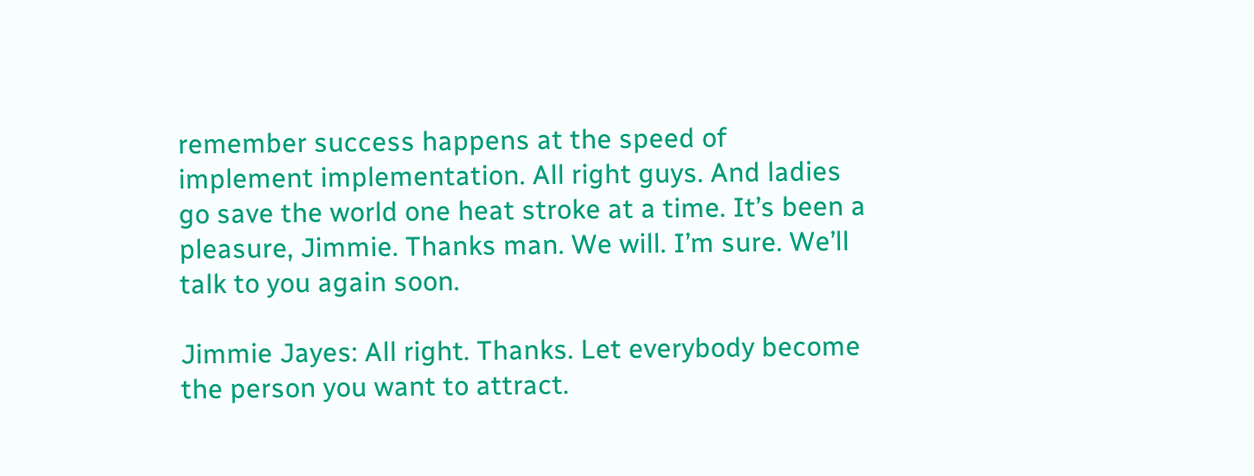remember success happens at the speed of implement implementation. All right guys. And ladies go save the world one heat stroke at a time. It’s been a pleasure, Jimmie. Thanks man. We will. I’m sure. We’ll talk to you again soon.

Jimmie Jayes: All right. Thanks. Let everybody become the person you want to attract.